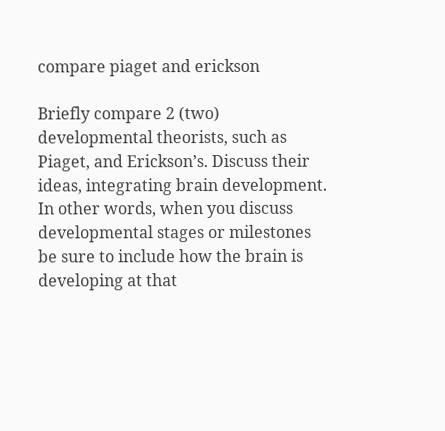compare piaget and erickson

Briefly compare 2 (two) developmental theorists, such as Piaget, and Erickson’s. Discuss their ideas, integrating brain development. In other words, when you discuss developmental stages or milestones be sure to include how the brain is developing at that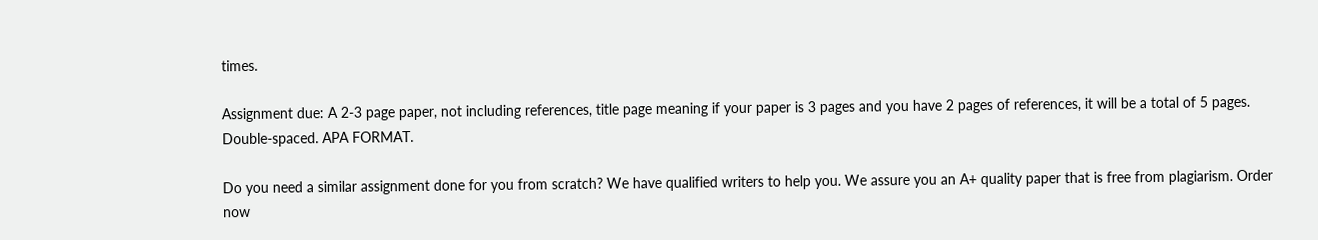times.

Assignment due: A 2-3 page paper, not including references, title page meaning if your paper is 3 pages and you have 2 pages of references, it will be a total of 5 pages. Double-spaced. APA FORMAT.

Do you need a similar assignment done for you from scratch? We have qualified writers to help you. We assure you an A+ quality paper that is free from plagiarism. Order now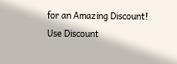for an Amazing Discount!
Use Discount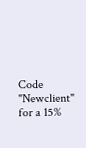Code "Newclient" for a 15%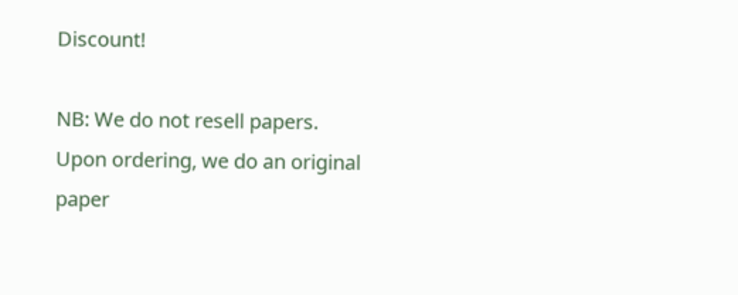Discount!

NB: We do not resell papers. Upon ordering, we do an original paper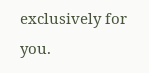exclusively for you.